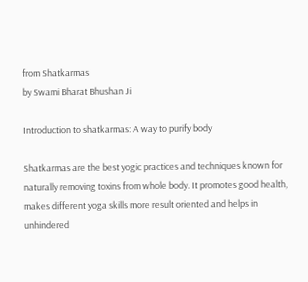from Shatkarmas
by Swami Bharat Bhushan Ji

Introduction to shatkarmas: A way to purify body

Shatkarmas are the best yogic practices and techniques known for naturally removing toxins from whole body. It promotes good health, makes different yoga skills more result oriented and helps in unhindered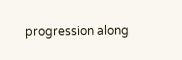progression along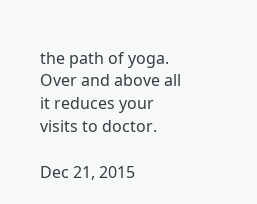the path of yoga. Over and above all it reduces your visits to doctor.

Dec 21, 2015